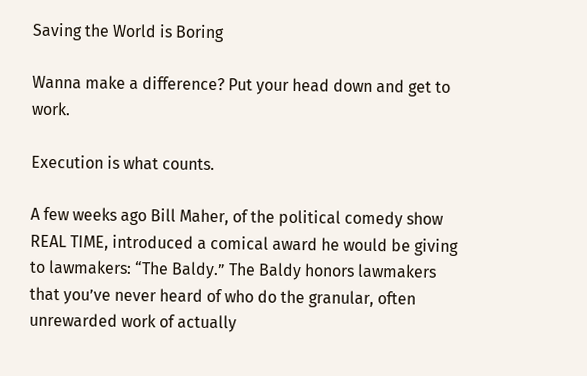Saving the World is Boring

Wanna make a difference? Put your head down and get to work.

Execution is what counts.

A few weeks ago Bill Maher, of the political comedy show REAL TIME, introduced a comical award he would be giving to lawmakers: “The Baldy.” The Baldy honors lawmakers that you’ve never heard of who do the granular, often unrewarded work of actually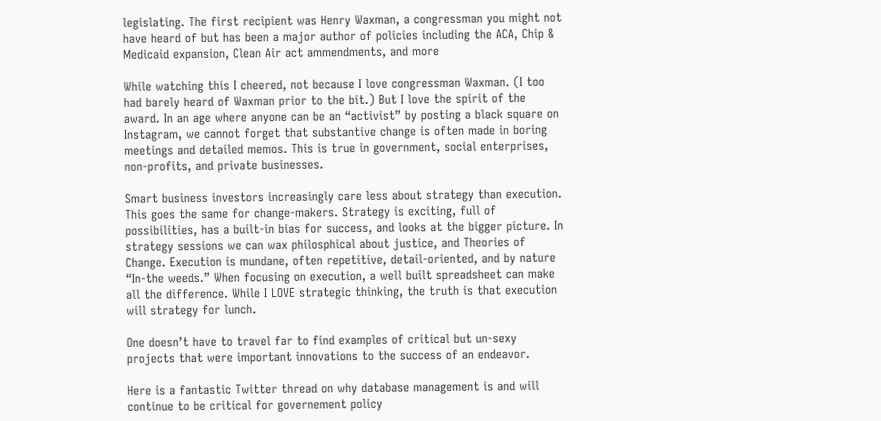legislating. The first recipient was Henry Waxman, a congressman you might not have heard of but has been a major author of policies including the ACA, Chip & Medicaid expansion, Clean Air act ammendments, and more

While watching this I cheered, not because I love congressman Waxman. (I too had barely heard of Waxman prior to the bit.) But I love the spirit of the award. In an age where anyone can be an “activist” by posting a black square on Instagram, we cannot forget that substantive change is often made in boring meetings and detailed memos. This is true in government, social enterprises, non-profits, and private businesses.

Smart business investors increasingly care less about strategy than execution. This goes the same for change-makers. Strategy is exciting, full of possibilities, has a built-in bias for success, and looks at the bigger picture. In strategy sessions we can wax philosphical about justice, and Theories of Change. Execution is mundane, often repetitive, detail-oriented, and by nature “In-the weeds.” When focusing on execution, a well built spreadsheet can make all the difference. While I LOVE strategic thinking, the truth is that execution will strategy for lunch.

One doesn’t have to travel far to find examples of critical but un-sexy projects that were important innovations to the success of an endeavor.

Here is a fantastic Twitter thread on why database management is and will continue to be critical for governement policy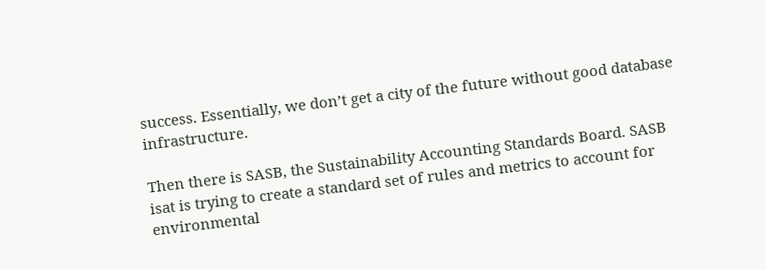success. Essentially, we don’t get a city of the future without good database infrastructure.

Then there is SASB, the Sustainability Accounting Standards Board. SASB isat is trying to create a standard set of rules and metrics to account for environmental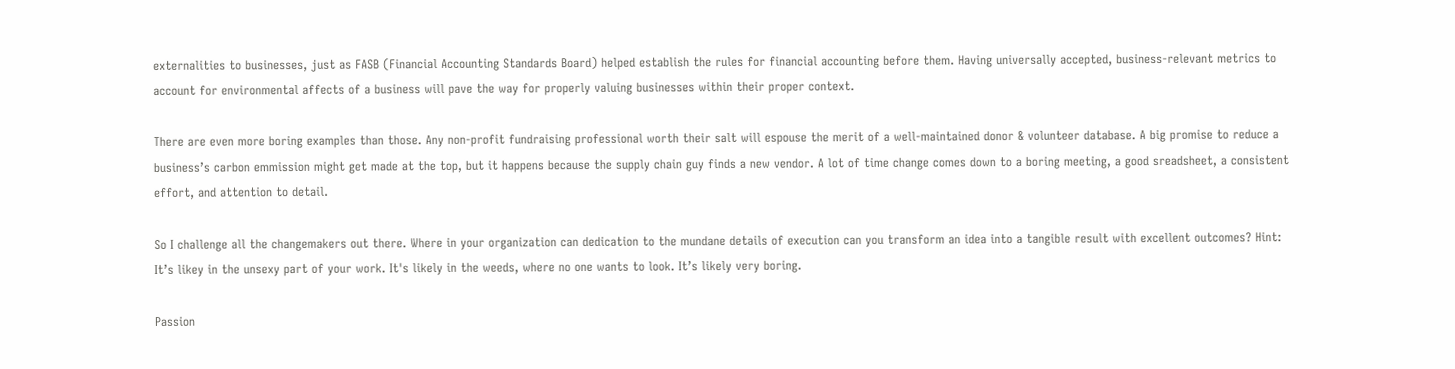externalities to businesses, just as FASB (Financial Accounting Standards Board) helped establish the rules for financial accounting before them. Having universally accepted, business-relevant metrics to account for environmental affects of a business will pave the way for properly valuing businesses within their proper context.

There are even more boring examples than those. Any non-profit fundraising professional worth their salt will espouse the merit of a well-maintained donor & volunteer database. A big promise to reduce a business’s carbon emmission might get made at the top, but it happens because the supply chain guy finds a new vendor. A lot of time change comes down to a boring meeting, a good sreadsheet, a consistent effort, and attention to detail.

So I challenge all the changemakers out there. Where in your organization can dedication to the mundane details of execution can you transform an idea into a tangible result with excellent outcomes? Hint: It’s likey in the unsexy part of your work. It's likely in the weeds, where no one wants to look. It’s likely very boring.

Passion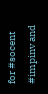for #socent #impinv and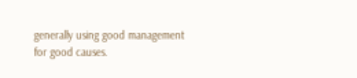generally using good management for good causes.